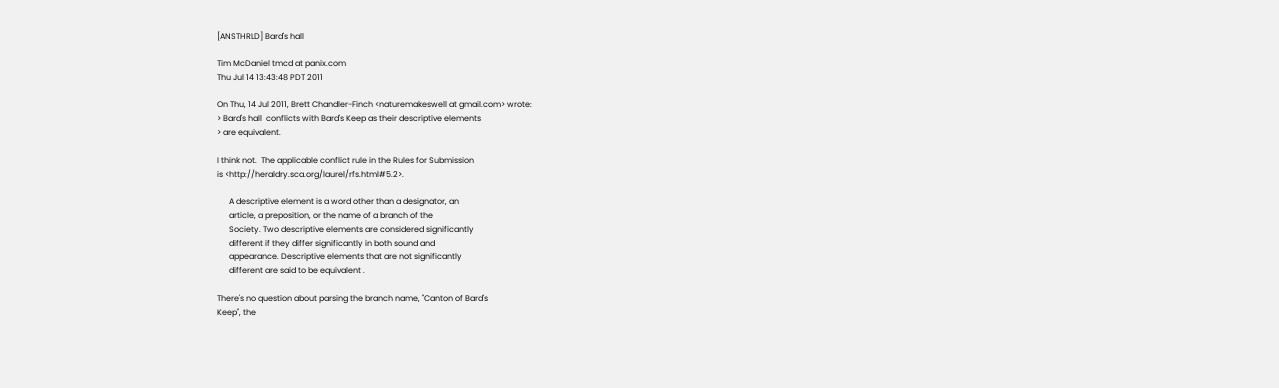[ANSTHRLD] Bard's hall

Tim McDaniel tmcd at panix.com
Thu Jul 14 13:43:48 PDT 2011

On Thu, 14 Jul 2011, Brett Chandler-Finch <naturemakeswell at gmail.com> wrote:
> Bard's hall  conflicts with Bard's Keep as their descriptive elements
> are equivalent.

I think not.  The applicable conflict rule in the Rules for Submission
is <http://heraldry.sca.org/laurel/rfs.html#5.2>.

      A descriptive element is a word other than a designator, an
      article, a preposition, or the name of a branch of the
      Society. Two descriptive elements are considered significantly
      different if they differ significantly in both sound and
      appearance. Descriptive elements that are not significantly
      different are said to be equivalent .

There's no question about parsing the branch name, "Canton of Bard's
Keep", the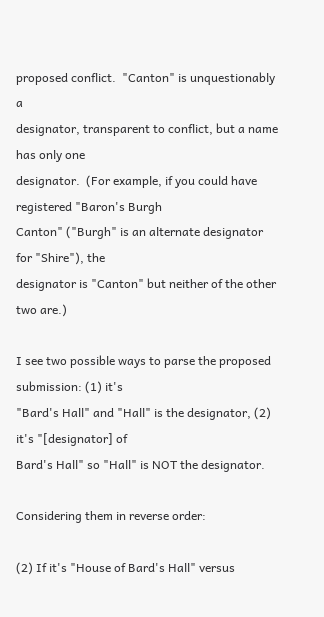proposed conflict.  "Canton" is unquestionably a
designator, transparent to conflict, but a name has only one
designator.  (For example, if you could have registered "Baron's Burgh
Canton" ("Burgh" is an alternate designator for "Shire"), the
designator is "Canton" but neither of the other two are.)

I see two possible ways to parse the proposed submission: (1) it's
"Bard's Hall" and "Hall" is the designator, (2) it's "[designator] of
Bard's Hall" so "Hall" is NOT the designator.

Considering them in reverse order:

(2) If it's "House of Bard's Hall" versus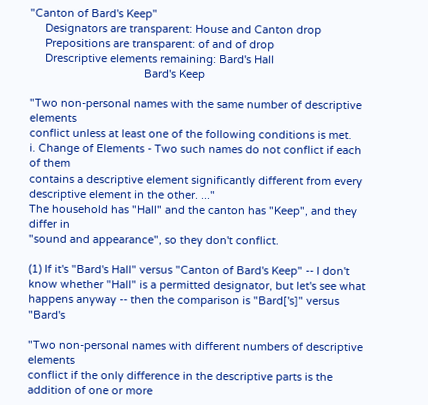"Canton of Bard's Keep"
     Designators are transparent: House and Canton drop
     Prepositions are transparent: of and of drop
     Drescriptive elements remaining: Bard's Hall
                                      Bard's Keep

"Two non-personal names with the same number of descriptive elements
conflict unless at least one of the following conditions is met.
i. Change of Elements - Two such names do not conflict if each of them
contains a descriptive element significantly different from every
descriptive element in the other. ..."
The household has "Hall" and the canton has "Keep", and they differ in
"sound and appearance", so they don't conflict.

(1) If it's "Bard's Hall" versus "Canton of Bard's Keep" -- I don't
know whether "Hall" is a permitted designator, but let's see what
happens anyway -- then the comparison is "Bard['s]" versus "Bard's

"Two non-personal names with different numbers of descriptive elements
conflict if the only difference in the descriptive parts is the
addition of one or more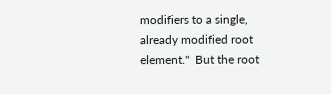modifiers to a single, already modified root
element."  But the root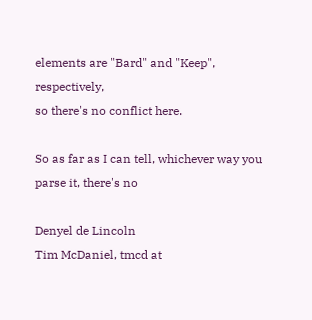elements are "Bard" and "Keep", respectively,
so there's no conflict here.

So as far as I can tell, whichever way you parse it, there's no

Denyel de Lincoln
Tim McDaniel, tmcd at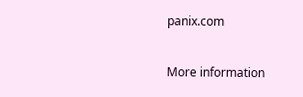panix.com

More information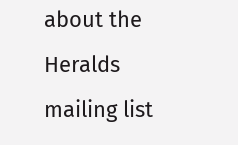about the Heralds mailing list